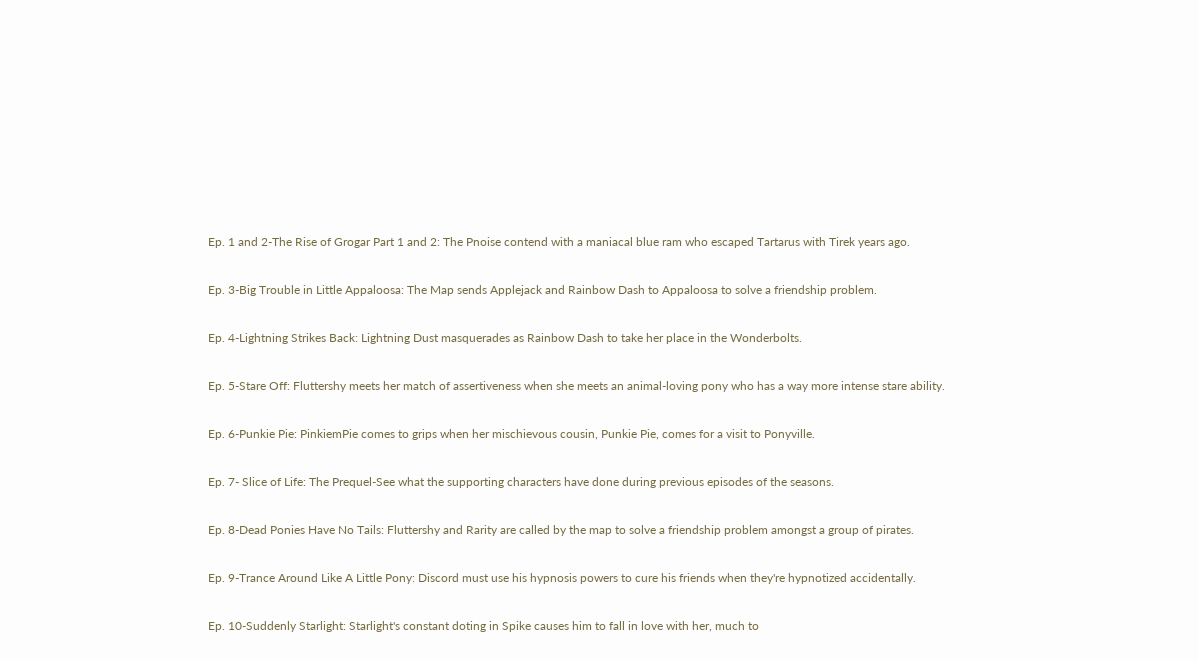Ep. 1 and 2-The Rise of Grogar Part 1 and 2: The Pnoise contend with a maniacal blue ram who escaped Tartarus with Tirek years ago.

Ep. 3-Big Trouble in Little Appaloosa: The Map sends Applejack and Rainbow Dash to Appaloosa to solve a friendship problem.

Ep. 4-Lightning Strikes Back: Lightning Dust masquerades as Rainbow Dash to take her place in the Wonderbolts.

Ep. 5-Stare Off: Fluttershy meets her match of assertiveness when she meets an animal-loving pony who has a way more intense stare ability.

Ep. 6-Punkie Pie: PinkiemPie comes to grips when her mischievous cousin, Punkie Pie, comes for a visit to Ponyville.

Ep. 7- Slice of Life: The Prequel-See what the supporting characters have done during previous episodes of the seasons.

Ep. 8-Dead Ponies Have No Tails: Fluttershy and Rarity are called by the map to solve a friendship problem amongst a group of pirates.

Ep. 9-Trance Around Like A Little Pony: Discord must use his hypnosis powers to cure his friends when they're hypnotized accidentally.

Ep. 10-Suddenly Starlight: Starlight's constant doting in Spike causes him to fall in love with her, much to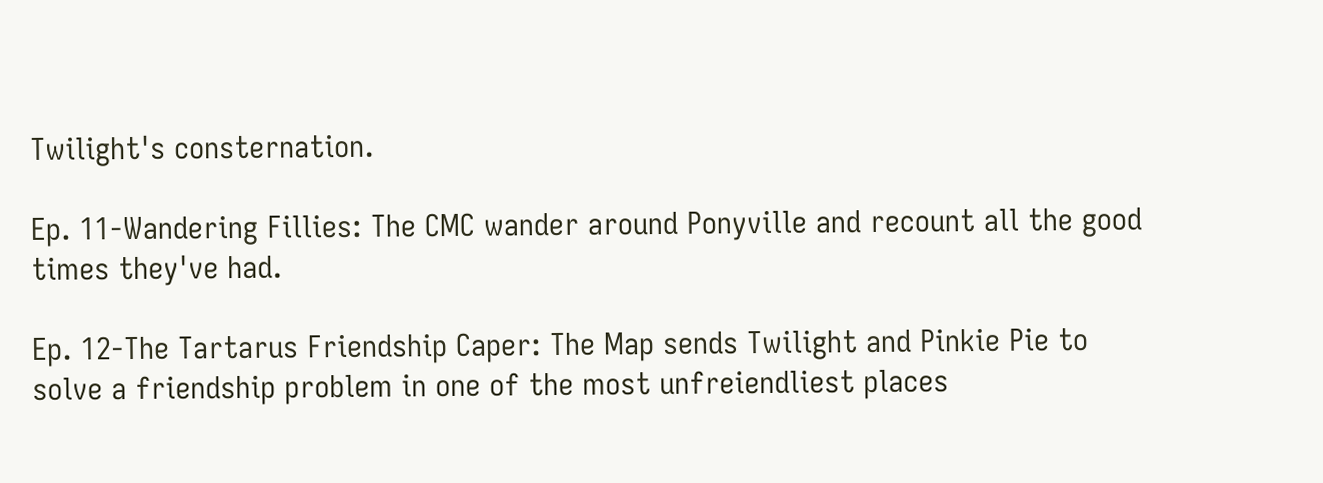Twilight's consternation.

Ep. 11-Wandering Fillies: The CMC wander around Ponyville and recount all the good times they've had.

Ep. 12-The Tartarus Friendship Caper: The Map sends Twilight and Pinkie Pie to solve a friendship problem in one of the most unfreiendliest places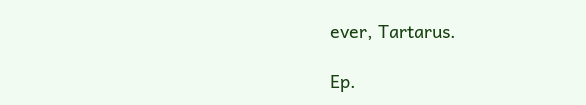ever, Tartarus.

Ep.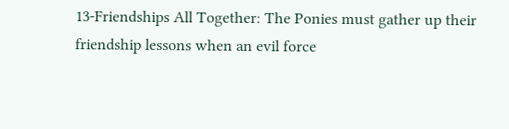13-Friendships All Together: The Ponies must gather up their friendship lessons when an evil force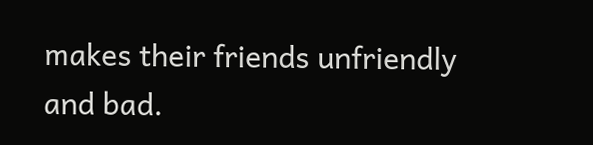makes their friends unfriendly and bad.